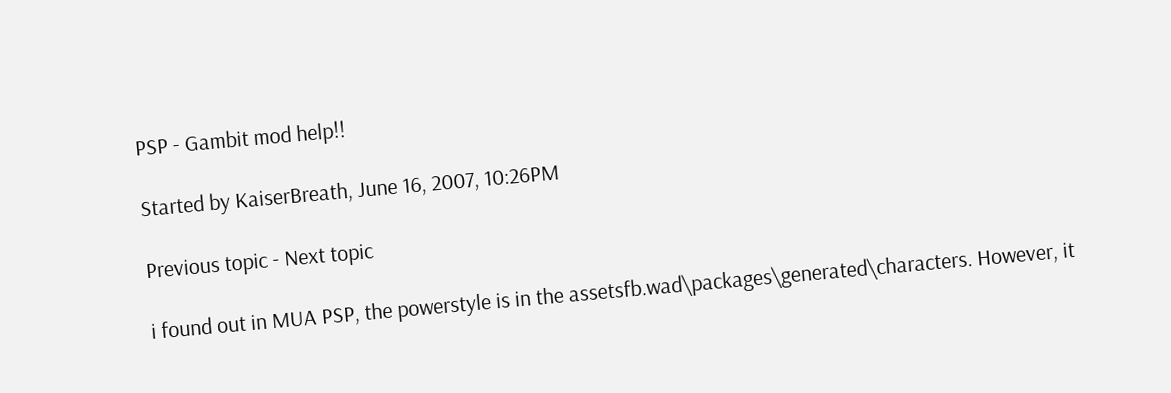PSP - Gambit mod help!!

Started by KaiserBreath, June 16, 2007, 10:26PM

Previous topic - Next topic

i found out in MUA PSP, the powerstyle is in the assetsfb.wad\packages\generated\characters. However, it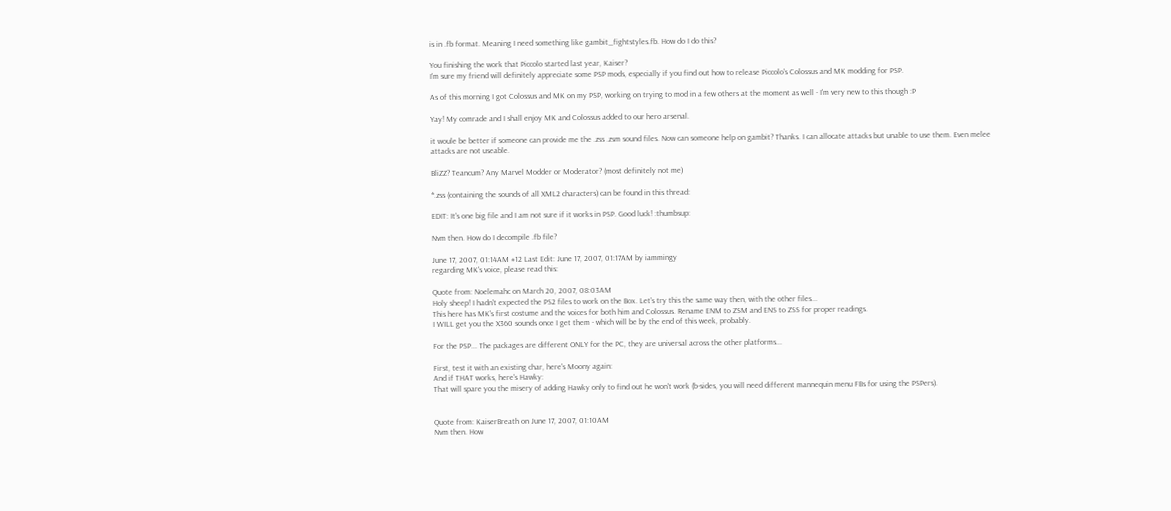is in .fb format. Meaning I need something like gambit_fightstyles.fb. How do I do this?

You finishing the work that Piccolo started last year, Kaiser?
I'm sure my friend will definitely appreciate some PSP mods, especially if you find out how to release Piccolo's Colossus and MK modding for PSP.

As of this morning I got Colossus and MK on my PSP, working on trying to mod in a few others at the moment as well - I'm very new to this though :P

Yay! My comrade and I shall enjoy MK and Colossus added to our hero arsenal.

it woule be better if someone can provide me the .zss .zsm sound files. Now can someone help on gambit? Thanks. I can allocate attacks but unable to use them. Even melee attacks are not useable.

BliZZ? Teancum? Any Marvel Modder or Moderator? (most definitely not me)

*.zss (containing the sounds of all XML2 characters) can be found in this thread:

EDIT: It's one big file and I am not sure if it works in PSP. Good luck! :thumbsup:

Nvm then. How do I decompile .fb file?

June 17, 2007, 01:14AM #12 Last Edit: June 17, 2007, 01:17AM by iammingy
regarding MK's voice, please read this:

Quote from: Noelemahc on March 20, 2007, 08:03AM
Holy sheep! I hadn't expected the PS2 files to work on the Box. Let's try this the same way then, with the other files...
This here has MK's first costume and the voices for both him and Colossus. Rename ENM to ZSM and ENS to ZSS for proper readings.
I WILL get you the X360 sounds once I get them - which will be by the end of this week, probably.

For the PSP... The packages are different ONLY for the PC, they are universal across the other platforms...

First, test it with an existing char, here's Moony again:
And if THAT works, here's Hawky:
That will spare you the misery of adding Hawky only to find out he won't work (b-sides, you will need different mannequin menu FBs for using the PSPers).


Quote from: KaiserBreath on June 17, 2007, 01:10AM
Nvm then. How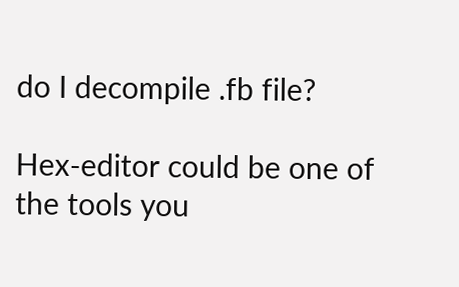do I decompile .fb file?

Hex-editor could be one of the tools you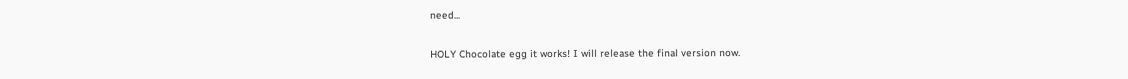need...

HOLY Chocolate egg it works! I will release the final version now.